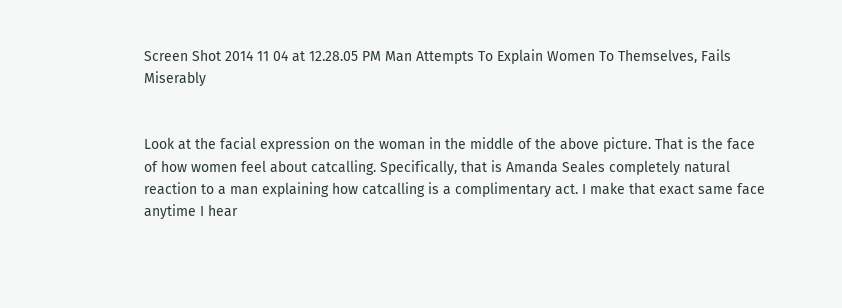Screen Shot 2014 11 04 at 12.28.05 PM Man Attempts To Explain Women To Themselves, Fails Miserably


Look at the facial expression on the woman in the middle of the above picture. That is the face of how women feel about catcalling. Specifically, that is Amanda Seales completely natural reaction to a man explaining how catcalling is a complimentary act. I make that exact same face anytime I hear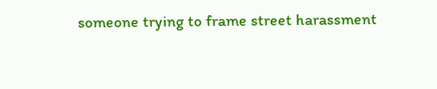someone trying to frame street harassment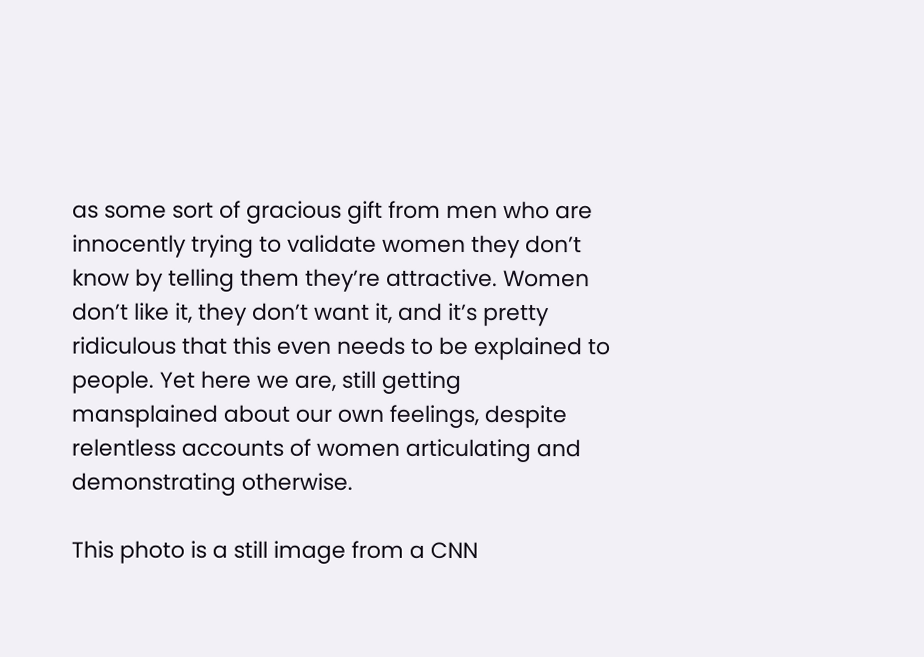as some sort of gracious gift from men who are innocently trying to validate women they don’t know by telling them they’re attractive. Women don’t like it, they don’t want it, and it’s pretty ridiculous that this even needs to be explained to people. Yet here we are, still getting mansplained about our own feelings, despite relentless accounts of women articulating and demonstrating otherwise.

This photo is a still image from a CNN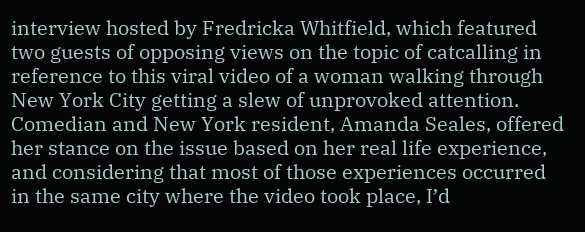interview hosted by Fredricka Whitfield, which featured two guests of opposing views on the topic of catcalling in reference to this viral video of a woman walking through New York City getting a slew of unprovoked attention. Comedian and New York resident, Amanda Seales, offered her stance on the issue based on her real life experience, and considering that most of those experiences occurred in the same city where the video took place, I’d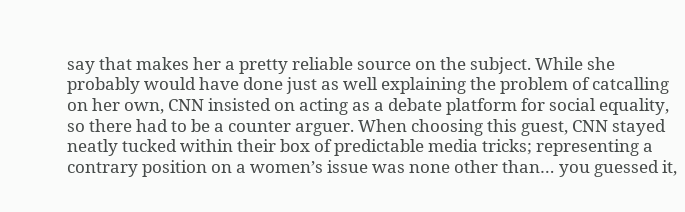say that makes her a pretty reliable source on the subject. While she probably would have done just as well explaining the problem of catcalling on her own, CNN insisted on acting as a debate platform for social equality, so there had to be a counter arguer. When choosing this guest, CNN stayed neatly tucked within their box of predictable media tricks; representing a contrary position on a women’s issue was none other than… you guessed it,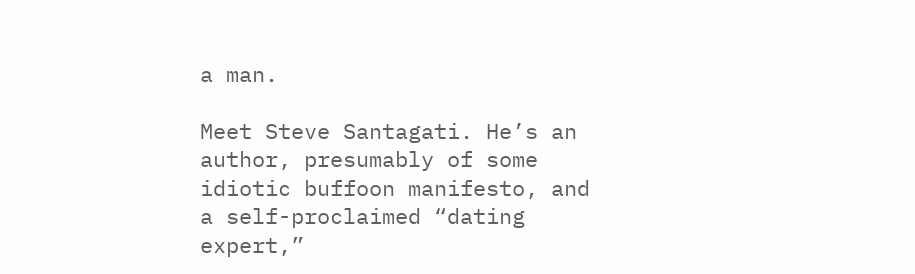a man.

Meet Steve Santagati. He’s an author, presumably of some idiotic buffoon manifesto, and a self-proclaimed “dating expert,”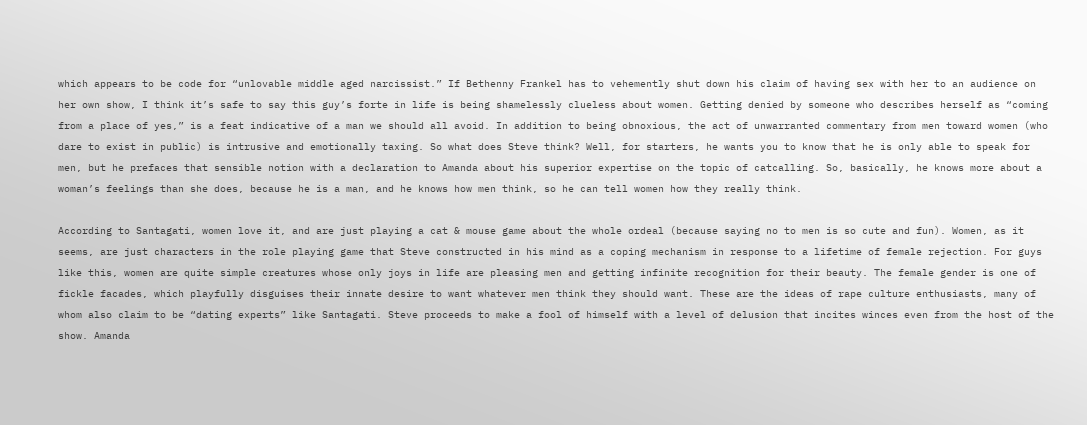which appears to be code for “unlovable middle aged narcissist.” If Bethenny Frankel has to vehemently shut down his claim of having sex with her to an audience on her own show, I think it’s safe to say this guy’s forte in life is being shamelessly clueless about women. Getting denied by someone who describes herself as “coming from a place of yes,” is a feat indicative of a man we should all avoid. In addition to being obnoxious, the act of unwarranted commentary from men toward women (who dare to exist in public) is intrusive and emotionally taxing. So what does Steve think? Well, for starters, he wants you to know that he is only able to speak for men, but he prefaces that sensible notion with a declaration to Amanda about his superior expertise on the topic of catcalling. So, basically, he knows more about a woman’s feelings than she does, because he is a man, and he knows how men think, so he can tell women how they really think.

According to Santagati, women love it, and are just playing a cat & mouse game about the whole ordeal (because saying no to men is so cute and fun). Women, as it seems, are just characters in the role playing game that Steve constructed in his mind as a coping mechanism in response to a lifetime of female rejection. For guys like this, women are quite simple creatures whose only joys in life are pleasing men and getting infinite recognition for their beauty. The female gender is one of fickle facades, which playfully disguises their innate desire to want whatever men think they should want. These are the ideas of rape culture enthusiasts, many of whom also claim to be “dating experts” like Santagati. Steve proceeds to make a fool of himself with a level of delusion that incites winces even from the host of the show. Amanda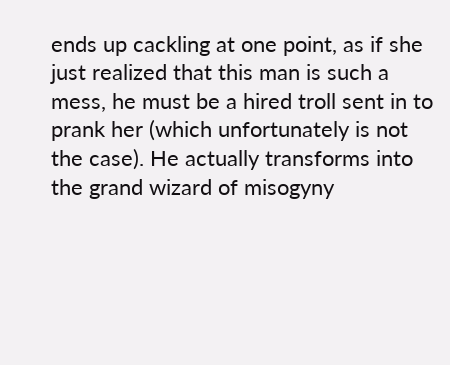ends up cackling at one point, as if she just realized that this man is such a mess, he must be a hired troll sent in to prank her (which unfortunately is not the case). He actually transforms into the grand wizard of misogyny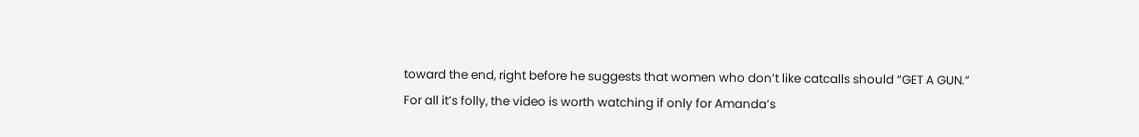toward the end, right before he suggests that women who don’t like catcalls should “GET A GUN.” For all it’s folly, the video is worth watching if only for Amanda’s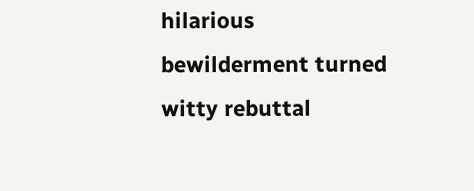hilarious bewilderment turned witty rebuttal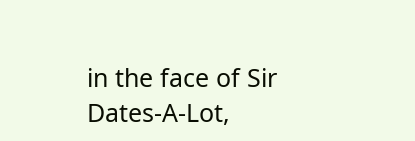in the face of Sir Dates-A-Lot,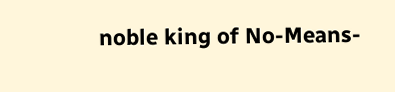noble king of No-Means-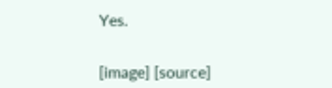Yes.


[image] [source]